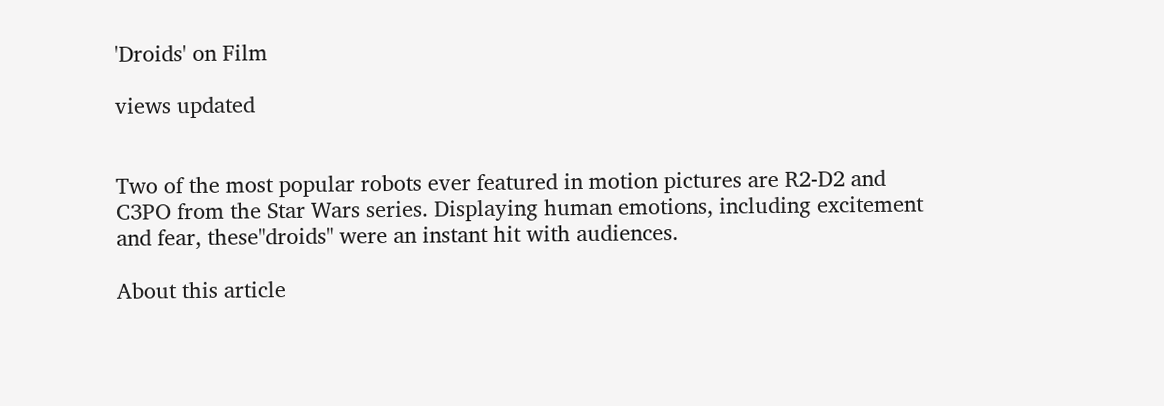'Droids' on Film

views updated


Two of the most popular robots ever featured in motion pictures are R2-D2 and C3PO from the Star Wars series. Displaying human emotions, including excitement and fear, these"droids" were an instant hit with audiences.

About this article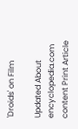'Droids' on Film

Updated About encyclopedia.com content Print Article